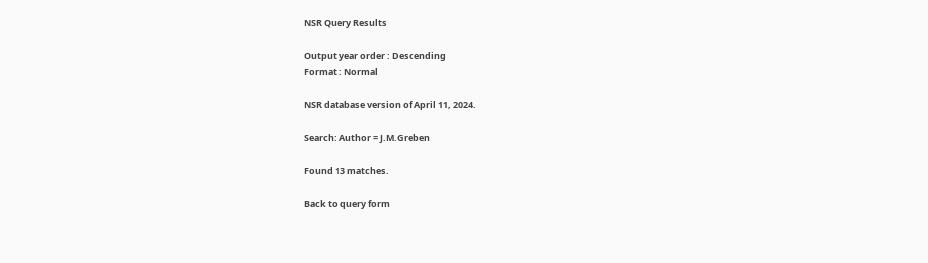NSR Query Results

Output year order : Descending
Format : Normal

NSR database version of April 11, 2024.

Search: Author = J.M.Greben

Found 13 matches.

Back to query form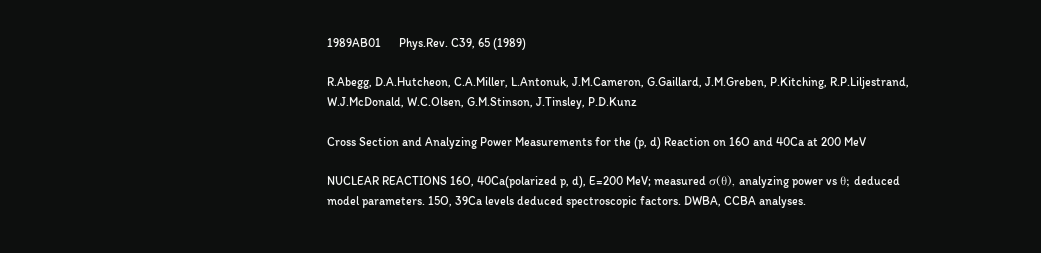1989AB01      Phys.Rev. C39, 65 (1989)

R.Abegg, D.A.Hutcheon, C.A.Miller, L.Antonuk, J.M.Cameron, G.Gaillard, J.M.Greben, P.Kitching, R.P.Liljestrand, W.J.McDonald, W.C.Olsen, G.M.Stinson, J.Tinsley, P.D.Kunz

Cross Section and Analyzing Power Measurements for the (p, d) Reaction on 16O and 40Ca at 200 MeV

NUCLEAR REACTIONS 16O, 40Ca(polarized p, d), E=200 MeV; measured σ(θ), analyzing power vs θ; deduced model parameters. 15O, 39Ca levels deduced spectroscopic factors. DWBA, CCBA analyses.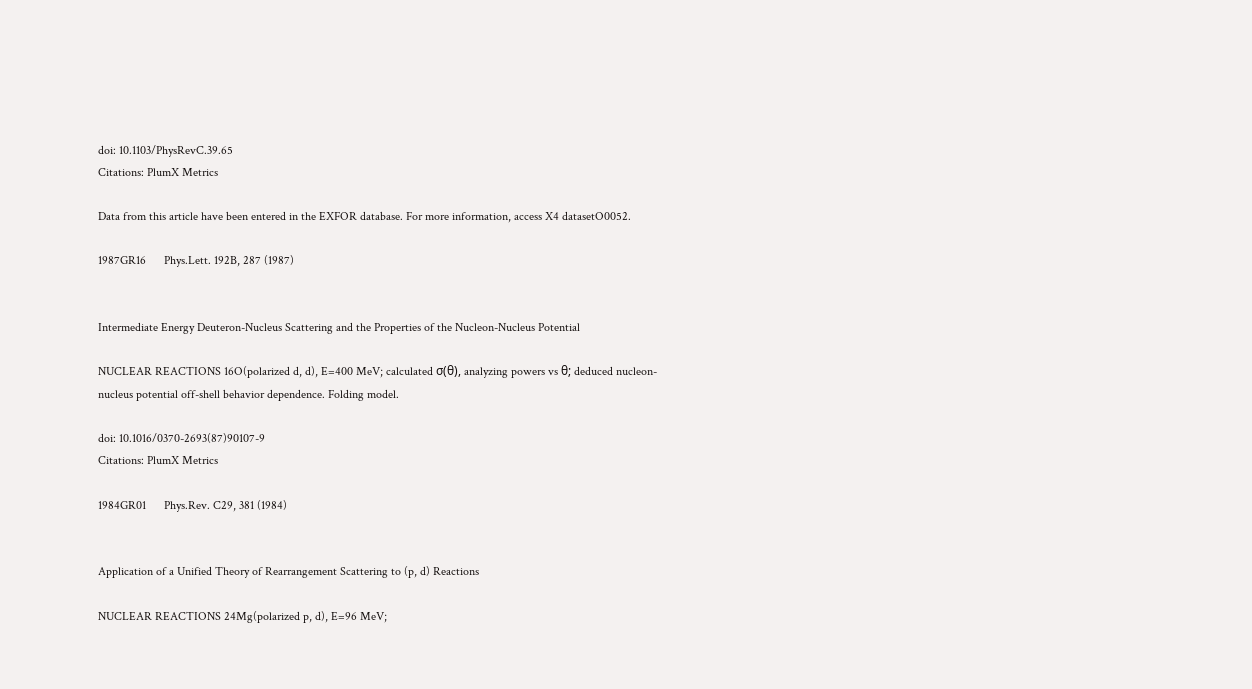doi: 10.1103/PhysRevC.39.65
Citations: PlumX Metrics

Data from this article have been entered in the EXFOR database. For more information, access X4 datasetO0052.

1987GR16      Phys.Lett. 192B, 287 (1987)


Intermediate Energy Deuteron-Nucleus Scattering and the Properties of the Nucleon-Nucleus Potential

NUCLEAR REACTIONS 16O(polarized d, d), E=400 MeV; calculated σ(θ), analyzing powers vs θ; deduced nucleon-nucleus potential off-shell behavior dependence. Folding model.

doi: 10.1016/0370-2693(87)90107-9
Citations: PlumX Metrics

1984GR01      Phys.Rev. C29, 381 (1984)


Application of a Unified Theory of Rearrangement Scattering to (p, d) Reactions

NUCLEAR REACTIONS 24Mg(polarized p, d), E=96 MeV;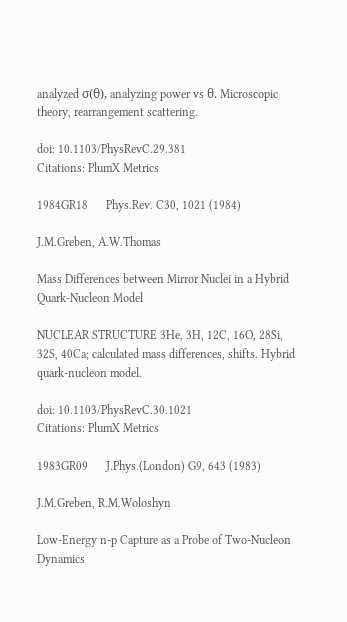analyzed σ(θ), analyzing power vs θ. Microscopic theory, rearrangement scattering.

doi: 10.1103/PhysRevC.29.381
Citations: PlumX Metrics

1984GR18      Phys.Rev. C30, 1021 (1984)

J.M.Greben, A.W.Thomas

Mass Differences between Mirror Nuclei in a Hybrid Quark-Nucleon Model

NUCLEAR STRUCTURE 3He, 3H, 12C, 16O, 28Si, 32S, 40Ca; calculated mass differences, shifts. Hybrid quark-nucleon model.

doi: 10.1103/PhysRevC.30.1021
Citations: PlumX Metrics

1983GR09      J.Phys.(London) G9, 643 (1983)

J.M.Greben, R.M.Woloshyn

Low-Energy n-p Capture as a Probe of Two-Nucleon Dynamics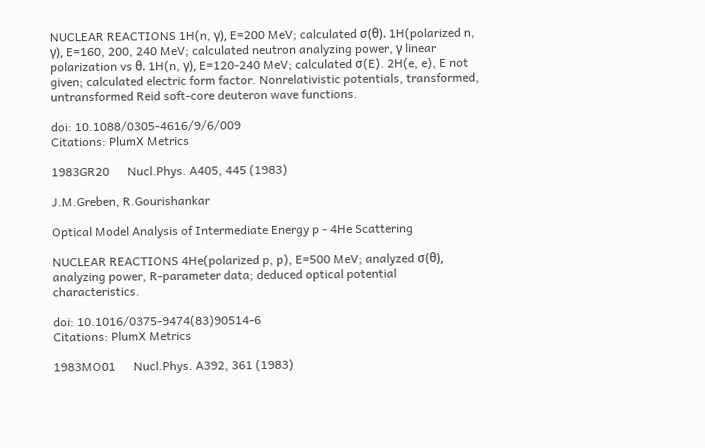NUCLEAR REACTIONS 1H(n, γ), E=200 MeV; calculated σ(θ). 1H(polarized n, γ), E=160, 200, 240 MeV; calculated neutron analyzing power, γ linear polarization vs θ. 1H(n, γ), E=120-240 MeV; calculated σ(E). 2H(e, e), E not given; calculated electric form factor. Nonrelativistic potentials, transformed, untransformed Reid soft-core deuteron wave functions.

doi: 10.1088/0305-4616/9/6/009
Citations: PlumX Metrics

1983GR20      Nucl.Phys. A405, 445 (1983)

J.M.Greben, R.Gourishankar

Optical Model Analysis of Intermediate Energy p - 4He Scattering

NUCLEAR REACTIONS 4He(polarized p, p), E=500 MeV; analyzed σ(θ), analyzing power, R-parameter data; deduced optical potential characteristics.

doi: 10.1016/0375-9474(83)90514-6
Citations: PlumX Metrics

1983MO01      Nucl.Phys. A392, 361 (1983)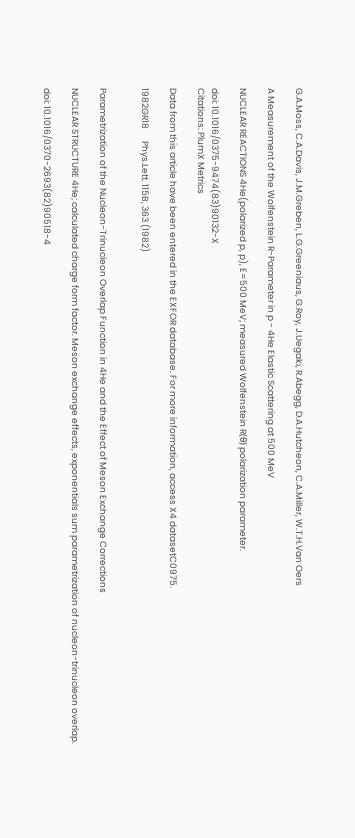G.A.Moss, C.A.Davis, J.M.Greben, L.G.Greeniaus, G.Roy, J.Uegaki, R.Abegg, D.A.Hutcheon, C.A.Miller, W.T.H.Van Oers

A Measurement of the Wolfenstein R-Parameter in p - 4He Elastic Scattering at 500 MeV

NUCLEAR REACTIONS 4He(polarized p, p), E=500 MeV; measured Wolfenstein R(θ) polarization parameter.

doi: 10.1016/0375-9474(83)90132-X
Citations: PlumX Metrics

Data from this article have been entered in the EXFOR database. For more information, access X4 datasetC0975.

1982GR18      Phys.Lett. 115B, 363 (1982)


Parametrization of the Nucleon-Trinucleon Overlap Function in 4He and the Effect of Meson Exchange Corrections

NUCLEAR STRUCTURE 4He; calculated charge form factor. Meson exchange effects, exponentials sum parametrization of nucleon-trinucleon overlap.

doi: 10.1016/0370-2693(82)90518-4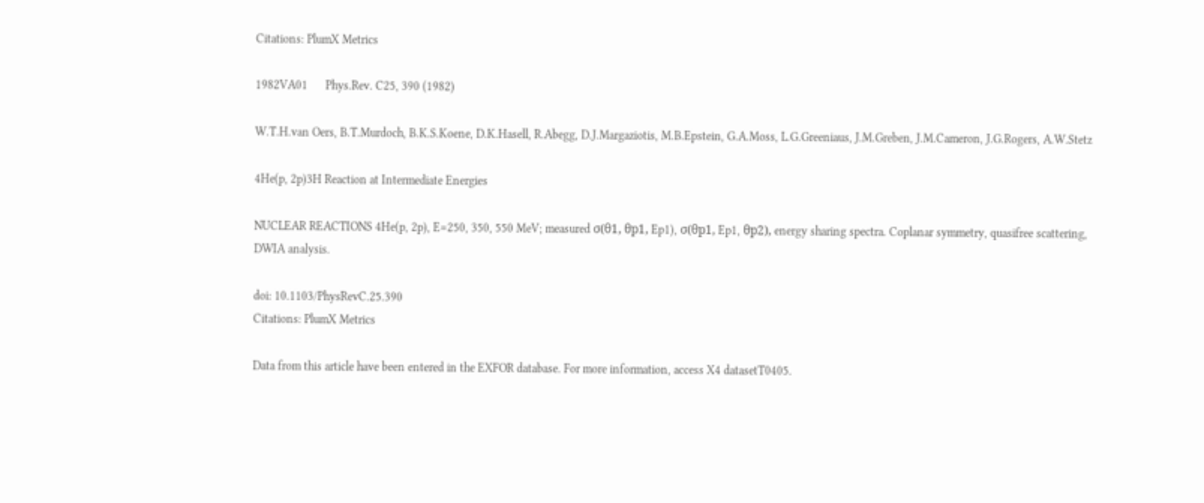Citations: PlumX Metrics

1982VA01      Phys.Rev. C25, 390 (1982)

W.T.H.van Oers, B.T.Murdoch, B.K.S.Koene, D.K.Hasell, R.Abegg, D.J.Margaziotis, M.B.Epstein, G.A.Moss, L.G.Greeniaus, J.M.Greben, J.M.Cameron, J.G.Rogers, A.W.Stetz

4He(p, 2p)3H Reaction at Intermediate Energies

NUCLEAR REACTIONS 4He(p, 2p), E=250, 350, 550 MeV; measured σ(θ1, θp1, Ep1), σ(θp1, Ep1, θp2), energy sharing spectra. Coplanar symmetry, quasifree scattering, DWIA analysis.

doi: 10.1103/PhysRevC.25.390
Citations: PlumX Metrics

Data from this article have been entered in the EXFOR database. For more information, access X4 datasetT0405.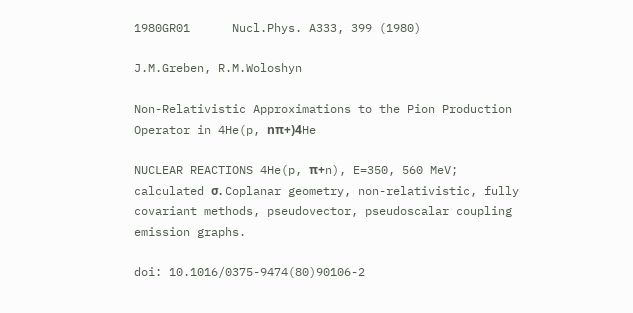1980GR01      Nucl.Phys. A333, 399 (1980)

J.M.Greben, R.M.Woloshyn

Non-Relativistic Approximations to the Pion Production Operator in 4He(p, nπ+)4He

NUCLEAR REACTIONS 4He(p, π+n), E=350, 560 MeV; calculated σ. Coplanar geometry, non-relativistic, fully covariant methods, pseudovector, pseudoscalar coupling emission graphs.

doi: 10.1016/0375-9474(80)90106-2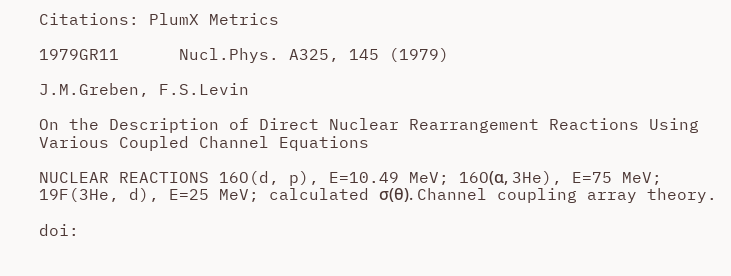Citations: PlumX Metrics

1979GR11      Nucl.Phys. A325, 145 (1979)

J.M.Greben, F.S.Levin

On the Description of Direct Nuclear Rearrangement Reactions Using Various Coupled Channel Equations

NUCLEAR REACTIONS 16O(d, p), E=10.49 MeV; 16O(α, 3He), E=75 MeV; 19F(3He, d), E=25 MeV; calculated σ(θ). Channel coupling array theory.

doi: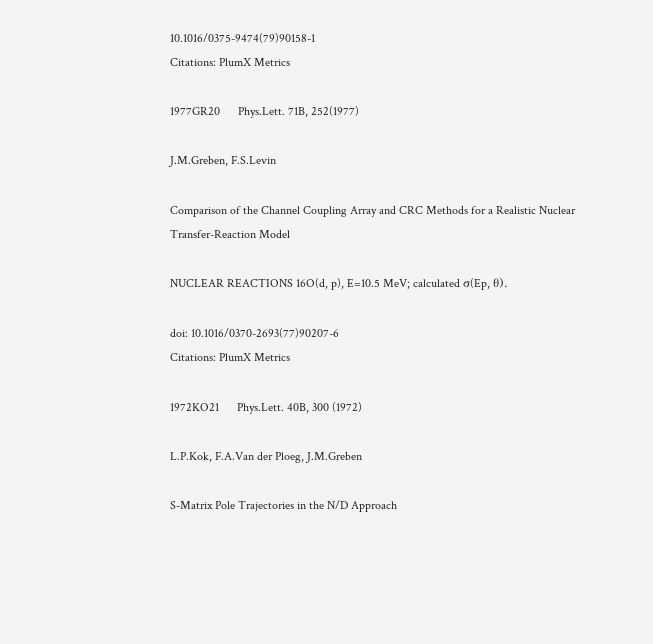10.1016/0375-9474(79)90158-1
Citations: PlumX Metrics

1977GR20      Phys.Lett. 71B, 252(1977)

J.M.Greben, F.S.Levin

Comparison of the Channel Coupling Array and CRC Methods for a Realistic Nuclear Transfer-Reaction Model

NUCLEAR REACTIONS 16O(d, p), E=10.5 MeV; calculated σ(Ep, θ).

doi: 10.1016/0370-2693(77)90207-6
Citations: PlumX Metrics

1972KO21      Phys.Lett. 40B, 300 (1972)

L.P.Kok, F.A.Van der Ploeg, J.M.Greben

S-Matrix Pole Trajectories in the N/D Approach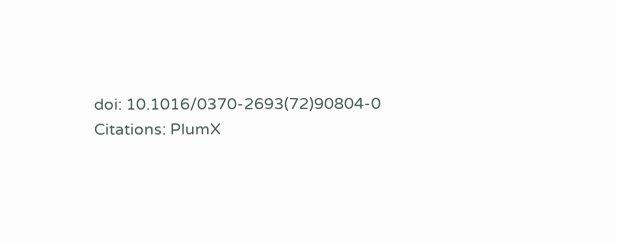doi: 10.1016/0370-2693(72)90804-0
Citations: PlumX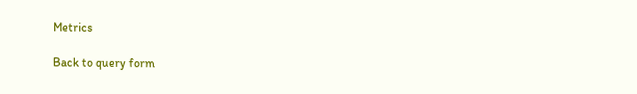Metrics

Back to query form